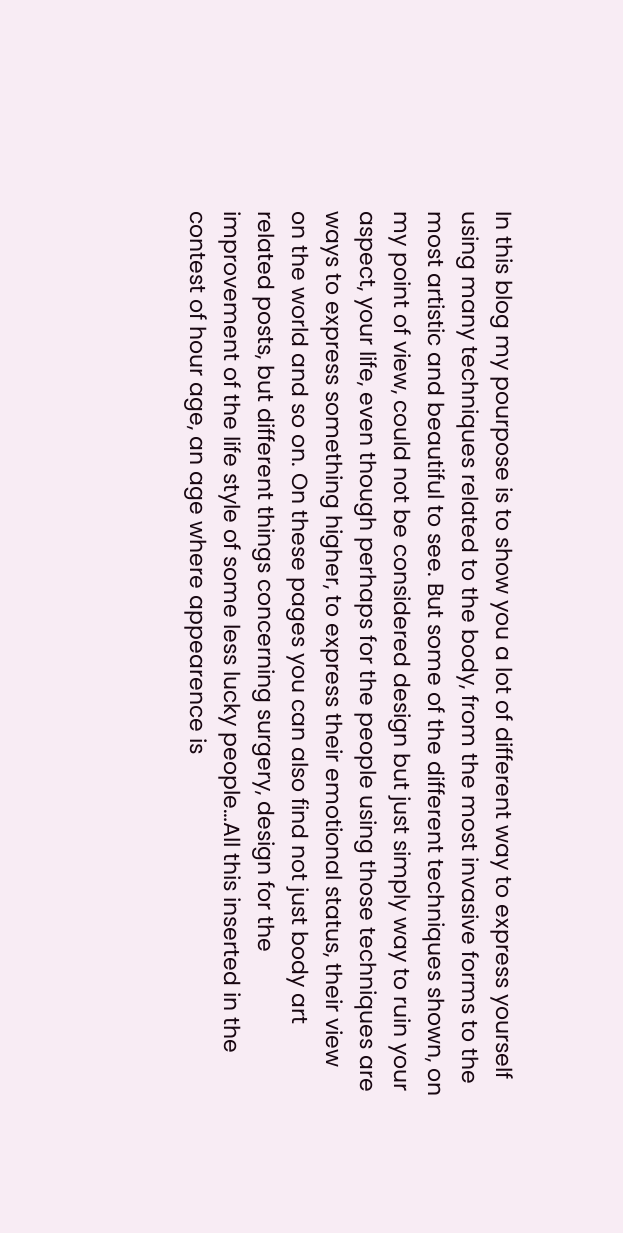In this blog my pourpose is to show you a lot of different way to express yourself using many techniques related to the body, from the most invasive forms to the most artistic and beautiful to see. But some of the different techniques shown, on my point of view, could not be considered design but just simply way to ruin your aspect, your life, even though perhaps for the people using those techniques are ways to express something higher, to express their emotional status, their view on the world and so on. On these pages you can also find not just body art related posts, but different things concerning surgery, design for the improvement of the life style of some less lucky people…All this inserted in the contest of hour age, an age where appearence is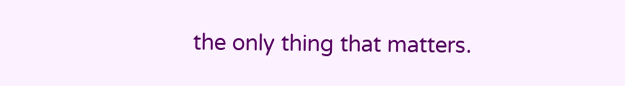the only thing that matters.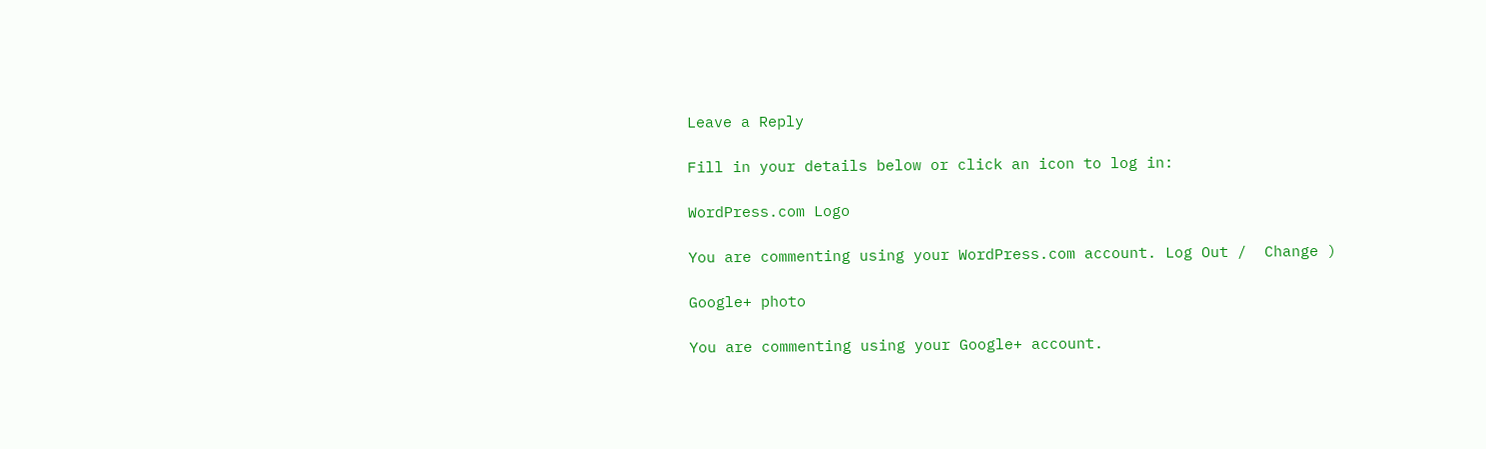Leave a Reply

Fill in your details below or click an icon to log in:

WordPress.com Logo

You are commenting using your WordPress.com account. Log Out /  Change )

Google+ photo

You are commenting using your Google+ account.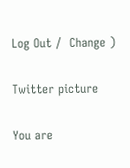Log Out /  Change )

Twitter picture

You are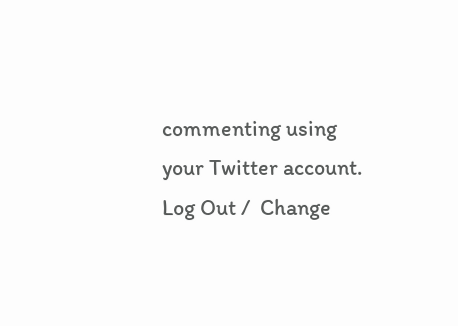commenting using your Twitter account. Log Out /  Change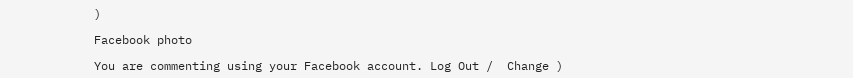)

Facebook photo

You are commenting using your Facebook account. Log Out /  Change )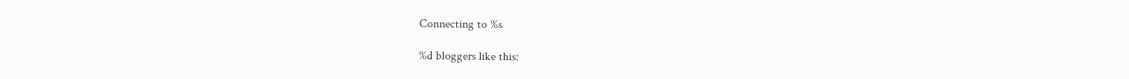Connecting to %s

%d bloggers like this: